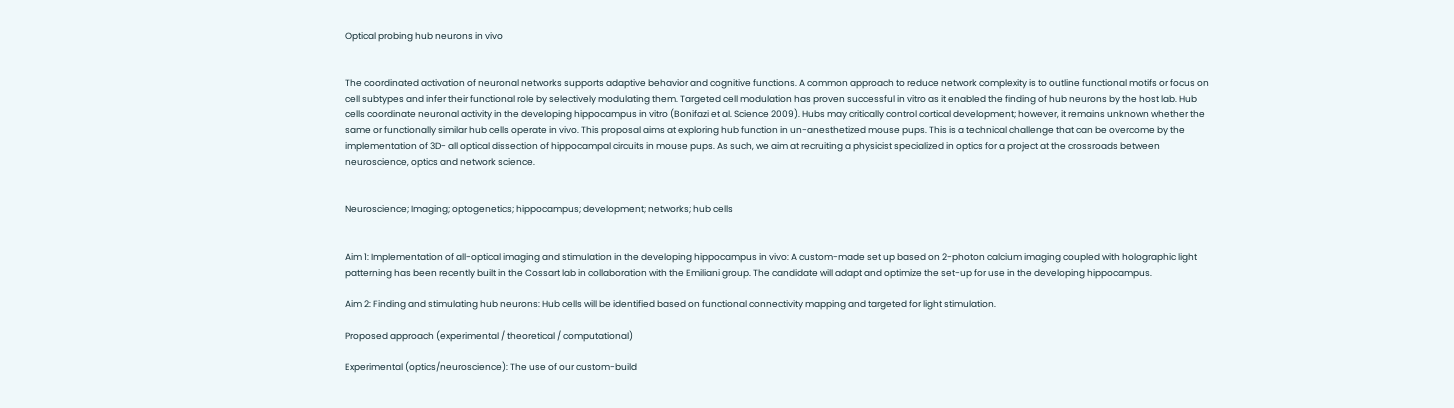Optical probing hub neurons in vivo


The coordinated activation of neuronal networks supports adaptive behavior and cognitive functions. A common approach to reduce network complexity is to outline functional motifs or focus on cell subtypes and infer their functional role by selectively modulating them. Targeted cell modulation has proven successful in vitro as it enabled the finding of hub neurons by the host lab. Hub cells coordinate neuronal activity in the developing hippocampus in vitro (Bonifazi et al. Science 2009). Hubs may critically control cortical development; however, it remains unknown whether the same or functionally similar hub cells operate in vivo. This proposal aims at exploring hub function in un-anesthetized mouse pups. This is a technical challenge that can be overcome by the implementation of 3D- all optical dissection of hippocampal circuits in mouse pups. As such, we aim at recruiting a physicist specialized in optics for a project at the crossroads between neuroscience, optics and network science.


Neuroscience; Imaging; optogenetics; hippocampus; development; networks; hub cells


Aim 1: Implementation of all-optical imaging and stimulation in the developing hippocampus in vivo: A custom-made set up based on 2-photon calcium imaging coupled with holographic light patterning has been recently built in the Cossart lab in collaboration with the Emiliani group. The candidate will adapt and optimize the set-up for use in the developing hippocampus.

Aim 2: Finding and stimulating hub neurons: Hub cells will be identified based on functional connectivity mapping and targeted for light stimulation.

Proposed approach (experimental / theoretical / computational)

Experimental (optics/neuroscience): The use of our custom-build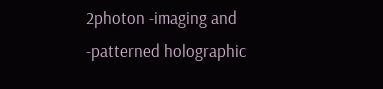2photon -imaging and -patterned holographic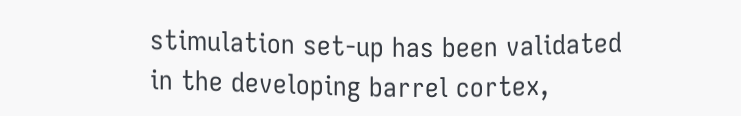stimulation set-up has been validated in the developing barrel cortex,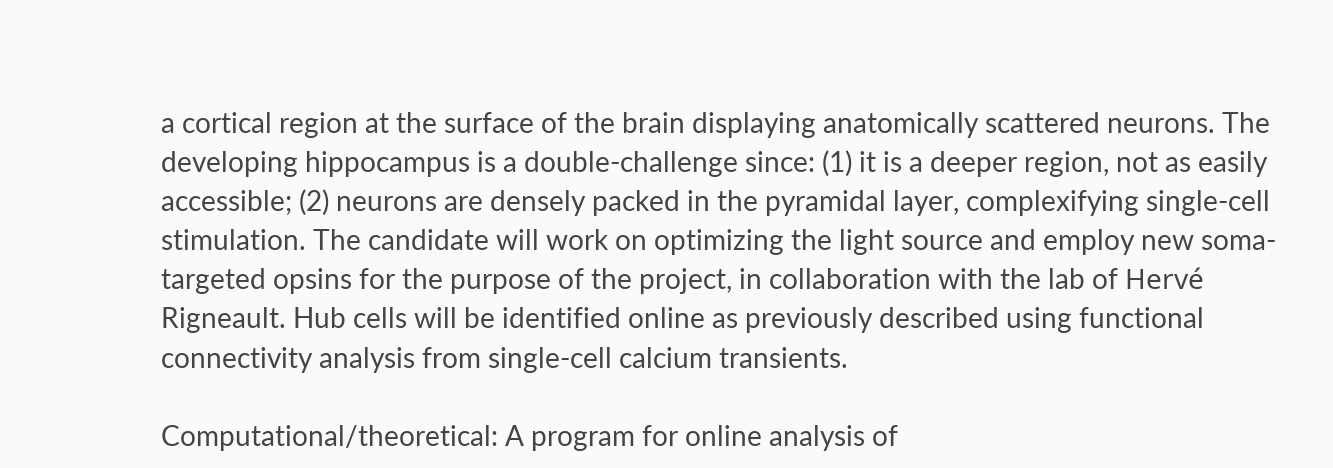a cortical region at the surface of the brain displaying anatomically scattered neurons. The developing hippocampus is a double-challenge since: (1) it is a deeper region, not as easily accessible; (2) neurons are densely packed in the pyramidal layer, complexifying single-cell stimulation. The candidate will work on optimizing the light source and employ new soma-targeted opsins for the purpose of the project, in collaboration with the lab of Hervé Rigneault. Hub cells will be identified online as previously described using functional connectivity analysis from single-cell calcium transients.

Computational/theoretical: A program for online analysis of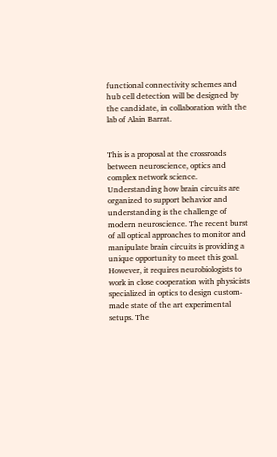functional connectivity schemes and hub cell detection will be designed by the candidate, in collaboration with the lab of Alain Barrat.


This is a proposal at the crossroads between neuroscience, optics and complex network science. Understanding how brain circuits are organized to support behavior and understanding is the challenge of modern neuroscience. The recent burst of all optical approaches to monitor and manipulate brain circuits is providing a unique opportunity to meet this goal. However, it requires neurobiologists to work in close cooperation with physicists specialized in optics to design custom-made state of the art experimental setups. The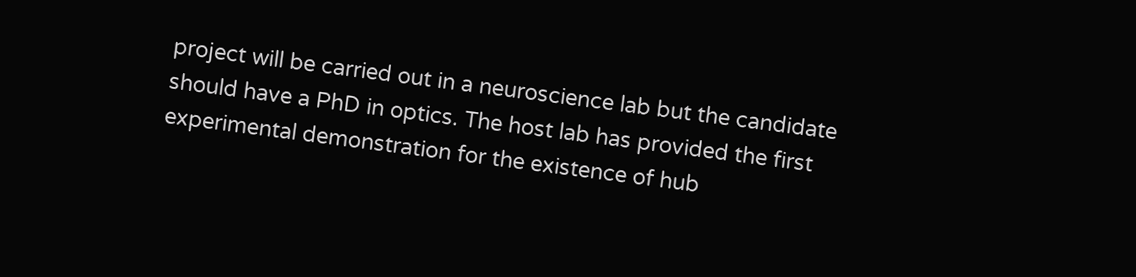project will be carried out in a neuroscience lab but the candidate should have a PhD in optics. The host lab has provided the first experimental demonstration for the existence of hub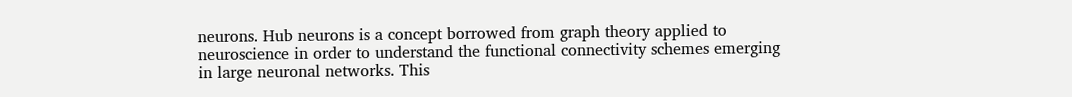neurons. Hub neurons is a concept borrowed from graph theory applied to neuroscience in order to understand the functional connectivity schemes emerging in large neuronal networks. This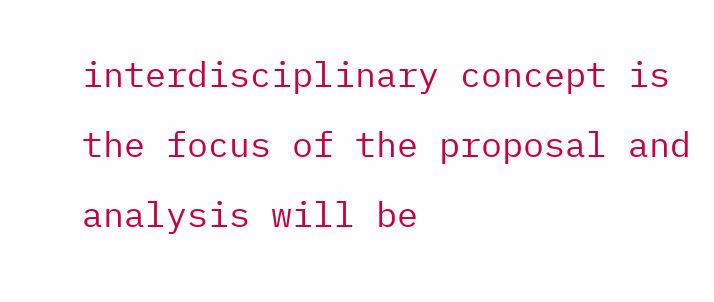interdisciplinary concept is the focus of the proposal and analysis will be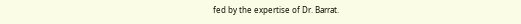fed by the expertise of Dr. Barrat.